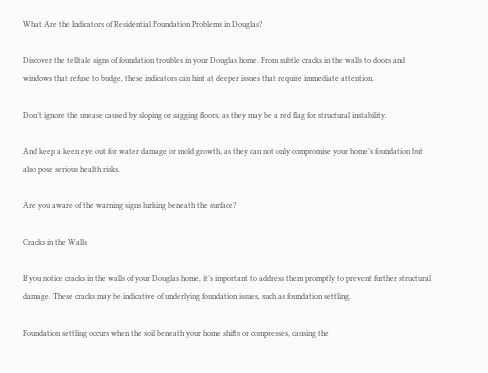What Are the Indicators of Residential Foundation Problems in Douglas?

Discover the telltale signs of foundation troubles in your Douglas home. From subtle cracks in the walls to doors and windows that refuse to budge, these indicators can hint at deeper issues that require immediate attention.

Don’t ignore the unease caused by sloping or sagging floors, as they may be a red flag for structural instability.

And keep a keen eye out for water damage or mold growth, as they can not only compromise your home’s foundation but also pose serious health risks.

Are you aware of the warning signs lurking beneath the surface?

Cracks in the Walls

If you notice cracks in the walls of your Douglas home, it’s important to address them promptly to prevent further structural damage. These cracks may be indicative of underlying foundation issues, such as foundation settling.

Foundation settling occurs when the soil beneath your home shifts or compresses, causing the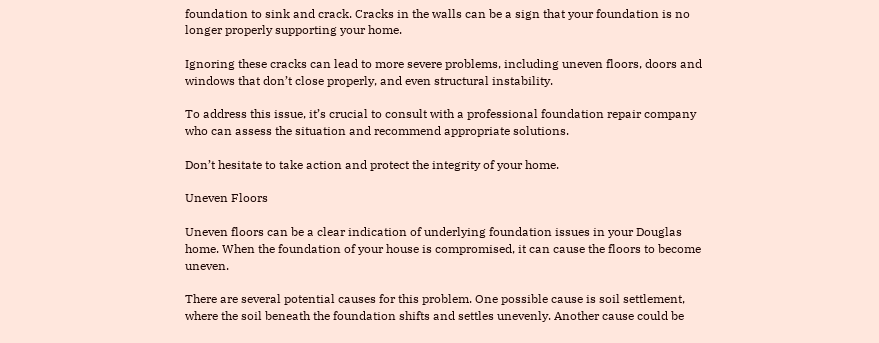foundation to sink and crack. Cracks in the walls can be a sign that your foundation is no longer properly supporting your home.

Ignoring these cracks can lead to more severe problems, including uneven floors, doors and windows that don’t close properly, and even structural instability.

To address this issue, it’s crucial to consult with a professional foundation repair company who can assess the situation and recommend appropriate solutions.

Don’t hesitate to take action and protect the integrity of your home.

Uneven Floors

Uneven floors can be a clear indication of underlying foundation issues in your Douglas home. When the foundation of your house is compromised, it can cause the floors to become uneven.

There are several potential causes for this problem. One possible cause is soil settlement, where the soil beneath the foundation shifts and settles unevenly. Another cause could be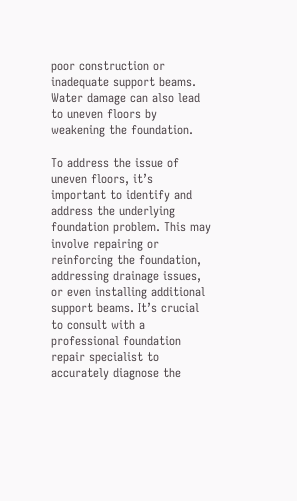poor construction or inadequate support beams. Water damage can also lead to uneven floors by weakening the foundation.

To address the issue of uneven floors, it’s important to identify and address the underlying foundation problem. This may involve repairing or reinforcing the foundation, addressing drainage issues, or even installing additional support beams. It’s crucial to consult with a professional foundation repair specialist to accurately diagnose the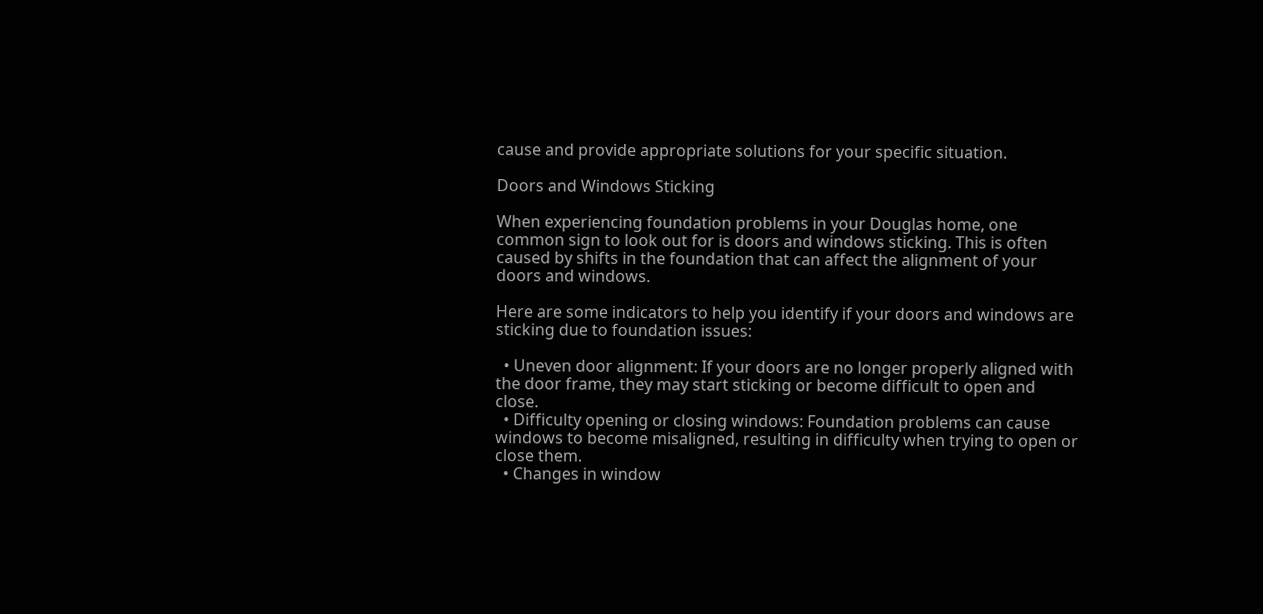cause and provide appropriate solutions for your specific situation.

Doors and Windows Sticking

When experiencing foundation problems in your Douglas home, one common sign to look out for is doors and windows sticking. This is often caused by shifts in the foundation that can affect the alignment of your doors and windows.

Here are some indicators to help you identify if your doors and windows are sticking due to foundation issues:

  • Uneven door alignment: If your doors are no longer properly aligned with the door frame, they may start sticking or become difficult to open and close.
  • Difficulty opening or closing windows: Foundation problems can cause windows to become misaligned, resulting in difficulty when trying to open or close them.
  • Changes in window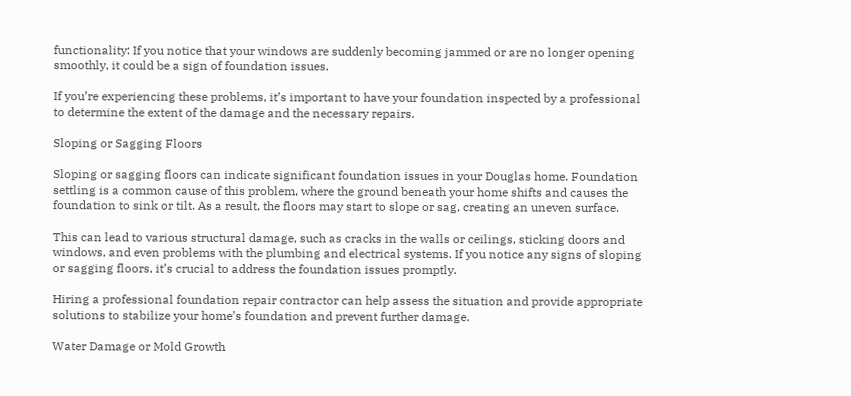functionality: If you notice that your windows are suddenly becoming jammed or are no longer opening smoothly, it could be a sign of foundation issues.

If you’re experiencing these problems, it’s important to have your foundation inspected by a professional to determine the extent of the damage and the necessary repairs.

Sloping or Sagging Floors

Sloping or sagging floors can indicate significant foundation issues in your Douglas home. Foundation settling is a common cause of this problem, where the ground beneath your home shifts and causes the foundation to sink or tilt. As a result, the floors may start to slope or sag, creating an uneven surface.

This can lead to various structural damage, such as cracks in the walls or ceilings, sticking doors and windows, and even problems with the plumbing and electrical systems. If you notice any signs of sloping or sagging floors, it’s crucial to address the foundation issues promptly.

Hiring a professional foundation repair contractor can help assess the situation and provide appropriate solutions to stabilize your home’s foundation and prevent further damage.

Water Damage or Mold Growth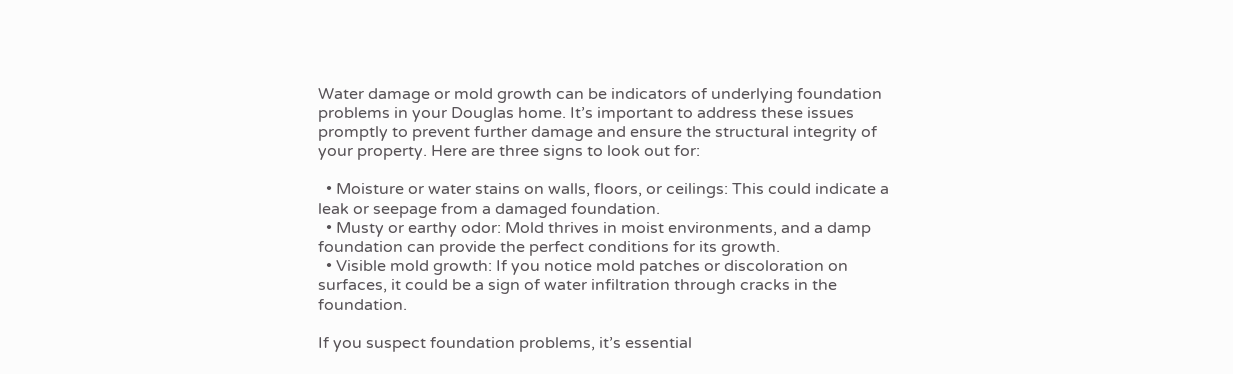Water damage or mold growth can be indicators of underlying foundation problems in your Douglas home. It’s important to address these issues promptly to prevent further damage and ensure the structural integrity of your property. Here are three signs to look out for:

  • Moisture or water stains on walls, floors, or ceilings: This could indicate a leak or seepage from a damaged foundation.
  • Musty or earthy odor: Mold thrives in moist environments, and a damp foundation can provide the perfect conditions for its growth.
  • Visible mold growth: If you notice mold patches or discoloration on surfaces, it could be a sign of water infiltration through cracks in the foundation.

If you suspect foundation problems, it’s essential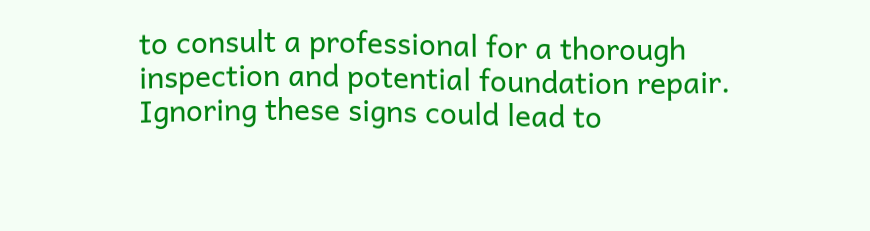to consult a professional for a thorough inspection and potential foundation repair. Ignoring these signs could lead to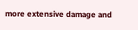more extensive damage and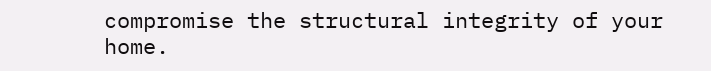compromise the structural integrity of your home.